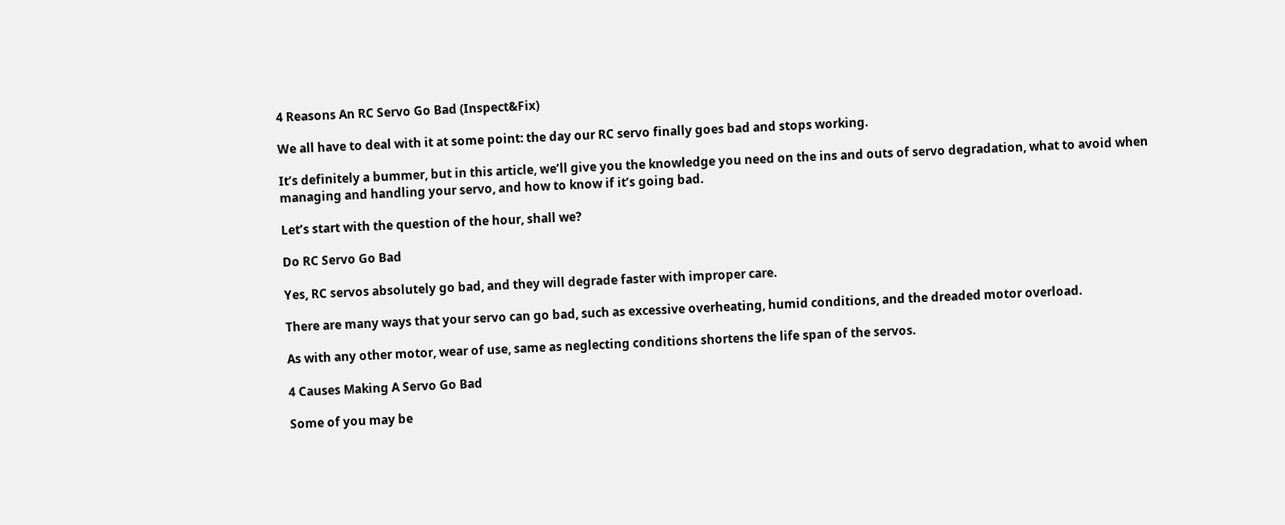4 Reasons An RC Servo Go Bad (Inspect&Fix)

We all have to deal with it at some point: the day our RC servo finally goes bad and stops working.

It’s definitely a bummer, but in this article, we’ll give you the knowledge you need on the ins and outs of servo degradation, what to avoid when managing and handling your servo, and how to know if it’s going bad.

Let’s start with the question of the hour, shall we?

Do RC Servo Go Bad

Yes, RC servos absolutely go bad, and they will degrade faster with improper care.

There are many ways that your servo can go bad, such as excessive overheating, humid conditions, and the dreaded motor overload.

As with any other motor, wear of use, same as neglecting conditions shortens the life span of the servos.

4 Causes Making A Servo Go Bad

Some of you may be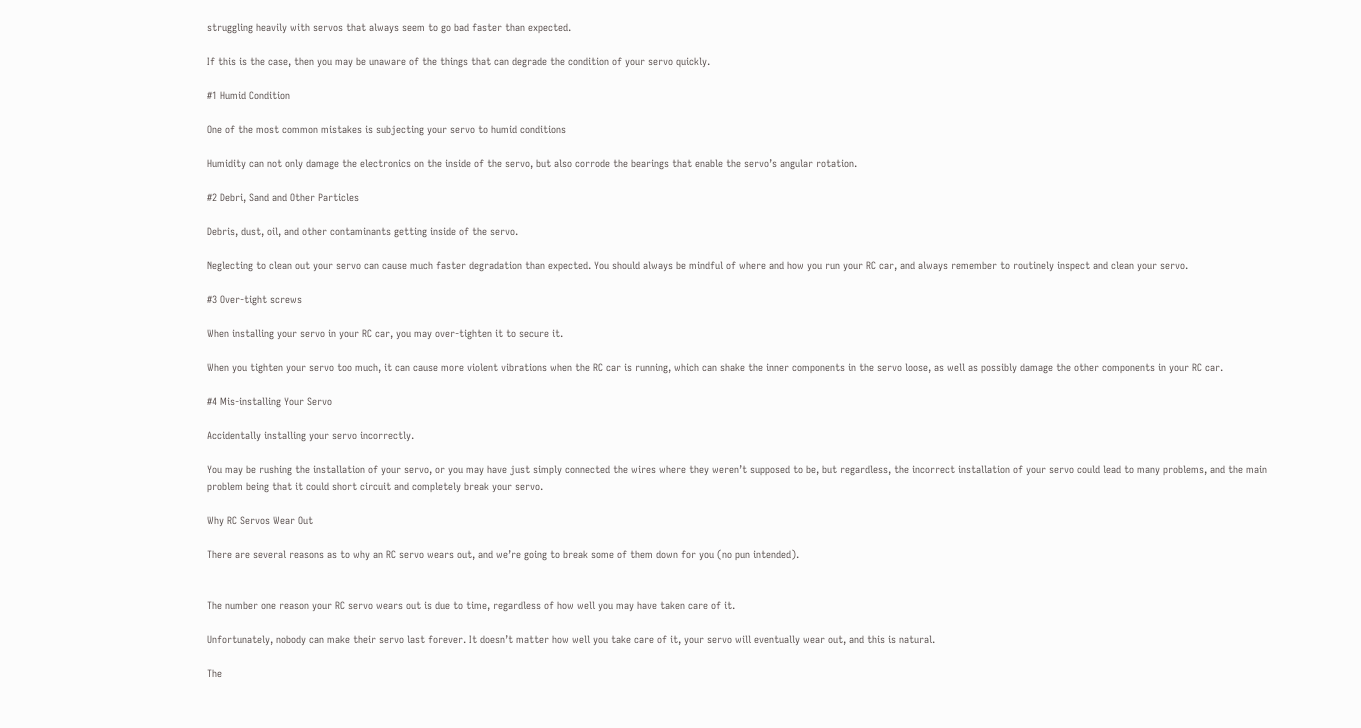struggling heavily with servos that always seem to go bad faster than expected.

If this is the case, then you may be unaware of the things that can degrade the condition of your servo quickly.

#1 Humid Condition

One of the most common mistakes is subjecting your servo to humid conditions

Humidity can not only damage the electronics on the inside of the servo, but also corrode the bearings that enable the servo’s angular rotation.

#2 Debri, Sand and Other Particles

Debris, dust, oil, and other contaminants getting inside of the servo.

Neglecting to clean out your servo can cause much faster degradation than expected. You should always be mindful of where and how you run your RC car, and always remember to routinely inspect and clean your servo.

#3 Over-tight screws

When installing your servo in your RC car, you may over-tighten it to secure it.

When you tighten your servo too much, it can cause more violent vibrations when the RC car is running, which can shake the inner components in the servo loose, as well as possibly damage the other components in your RC car.

#4 Mis-installing Your Servo

Accidentally installing your servo incorrectly.

You may be rushing the installation of your servo, or you may have just simply connected the wires where they weren’t supposed to be, but regardless, the incorrect installation of your servo could lead to many problems, and the main problem being that it could short circuit and completely break your servo.

Why RC Servos Wear Out

There are several reasons as to why an RC servo wears out, and we’re going to break some of them down for you (no pun intended).


The number one reason your RC servo wears out is due to time, regardless of how well you may have taken care of it.

Unfortunately, nobody can make their servo last forever. It doesn’t matter how well you take care of it, your servo will eventually wear out, and this is natural.

The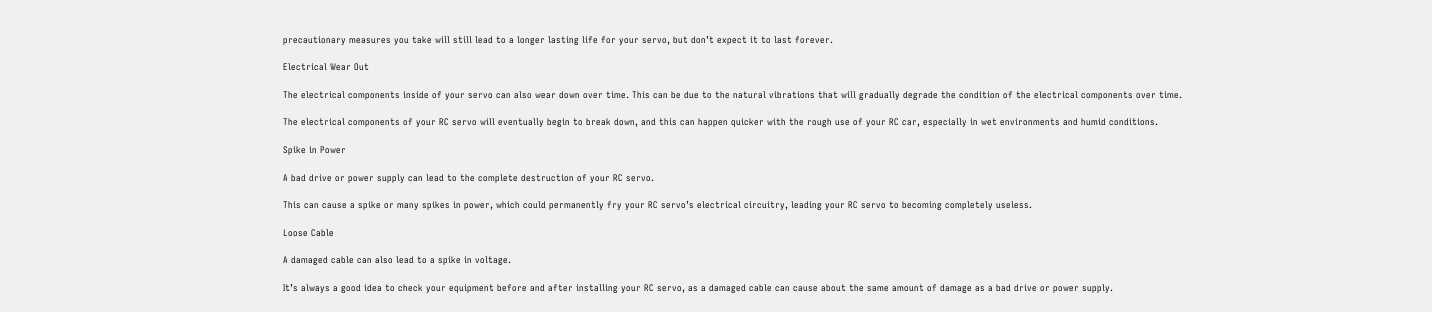precautionary measures you take will still lead to a longer lasting life for your servo, but don’t expect it to last forever.

Electrical Wear Out

The electrical components inside of your servo can also wear down over time. This can be due to the natural vibrations that will gradually degrade the condition of the electrical components over time.

The electrical components of your RC servo will eventually begin to break down, and this can happen quicker with the rough use of your RC car, especially in wet environments and humid conditions.

Spike in Power

A bad drive or power supply can lead to the complete destruction of your RC servo.

This can cause a spike or many spikes in power, which could permanently fry your RC servo’s electrical circuitry, leading your RC servo to becoming completely useless.

Loose Cable

A damaged cable can also lead to a spike in voltage.

It’s always a good idea to check your equipment before and after installing your RC servo, as a damaged cable can cause about the same amount of damage as a bad drive or power supply.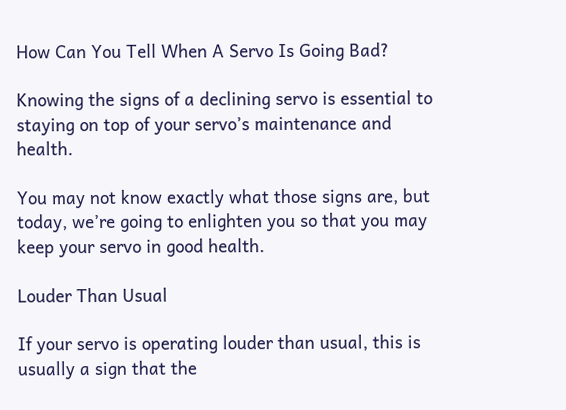How Can You Tell When A Servo Is Going Bad?

Knowing the signs of a declining servo is essential to staying on top of your servo’s maintenance and health.

You may not know exactly what those signs are, but today, we’re going to enlighten you so that you may keep your servo in good health.

Louder Than Usual

If your servo is operating louder than usual, this is usually a sign that the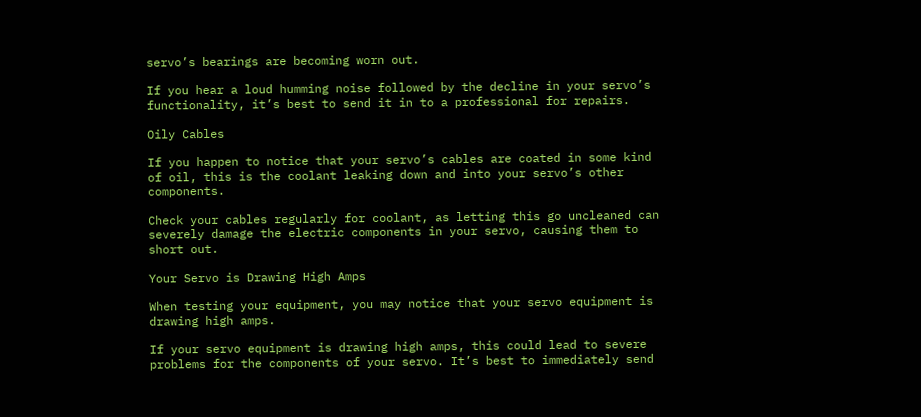servo’s bearings are becoming worn out.

If you hear a loud humming noise followed by the decline in your servo’s functionality, it’s best to send it in to a professional for repairs.

Oily Cables

If you happen to notice that your servo’s cables are coated in some kind of oil, this is the coolant leaking down and into your servo’s other components.

Check your cables regularly for coolant, as letting this go uncleaned can severely damage the electric components in your servo, causing them to short out.

Your Servo is Drawing High Amps

When testing your equipment, you may notice that your servo equipment is drawing high amps.

If your servo equipment is drawing high amps, this could lead to severe problems for the components of your servo. It’s best to immediately send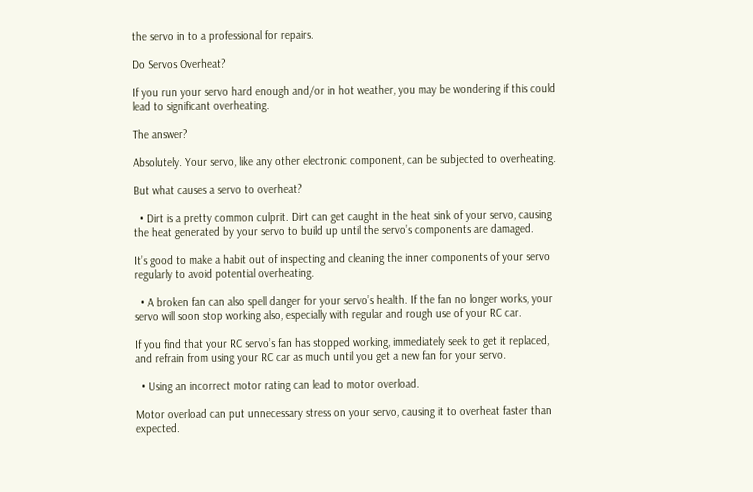the servo in to a professional for repairs.

Do Servos Overheat?

If you run your servo hard enough and/or in hot weather, you may be wondering if this could lead to significant overheating.

The answer?

Absolutely. Your servo, like any other electronic component, can be subjected to overheating.

But what causes a servo to overheat?

  • Dirt is a pretty common culprit. Dirt can get caught in the heat sink of your servo, causing the heat generated by your servo to build up until the servo’s components are damaged.

It’s good to make a habit out of inspecting and cleaning the inner components of your servo regularly to avoid potential overheating.

  • A broken fan can also spell danger for your servo’s health. If the fan no longer works, your servo will soon stop working also, especially with regular and rough use of your RC car.

If you find that your RC servo’s fan has stopped working, immediately seek to get it replaced, and refrain from using your RC car as much until you get a new fan for your servo.

  • Using an incorrect motor rating can lead to motor overload.

Motor overload can put unnecessary stress on your servo, causing it to overheat faster than expected.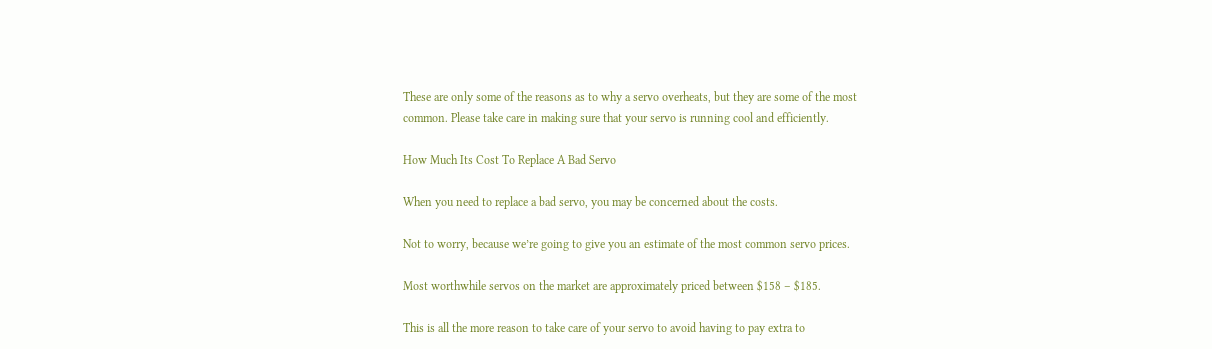These are only some of the reasons as to why a servo overheats, but they are some of the most common. Please take care in making sure that your servo is running cool and efficiently.

How Much Its Cost To Replace A Bad Servo

When you need to replace a bad servo, you may be concerned about the costs.

Not to worry, because we’re going to give you an estimate of the most common servo prices.

Most worthwhile servos on the market are approximately priced between $158 – $185.

This is all the more reason to take care of your servo to avoid having to pay extra to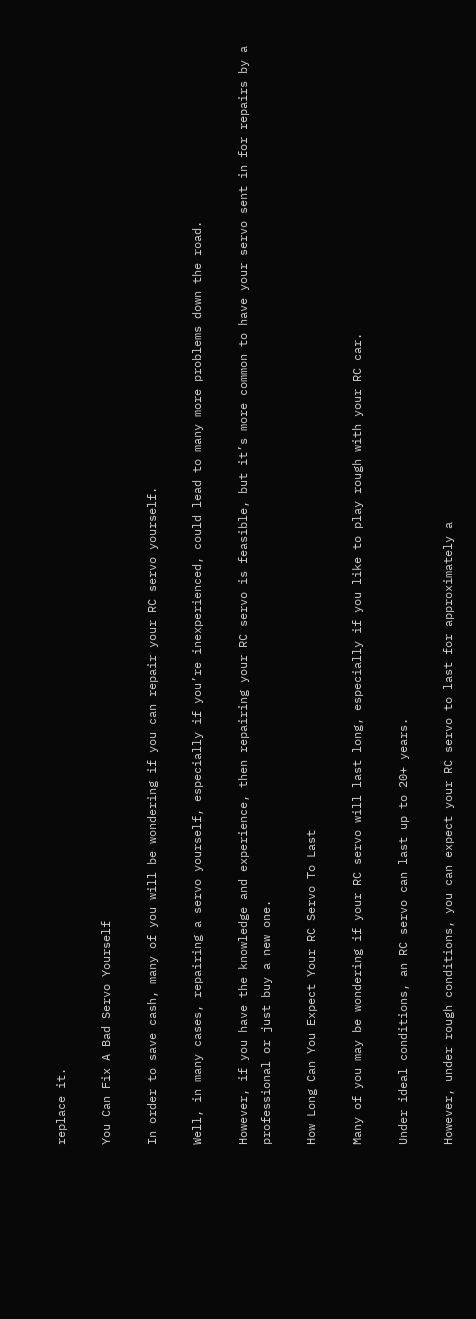replace it.

You Can Fix A Bad Servo Yourself

In order to save cash, many of you will be wondering if you can repair your RC servo yourself.

Well, in many cases, repairing a servo yourself, especially if you’re inexperienced, could lead to many more problems down the road.

However, if you have the knowledge and experience, then repairing your RC servo is feasible, but it’s more common to have your servo sent in for repairs by a professional or just buy a new one.

How Long Can You Expect Your RC Servo To Last

Many of you may be wondering if your RC servo will last long, especially if you like to play rough with your RC car.

Under ideal conditions, an RC servo can last up to 20+ years.

However, under rough conditions, you can expect your RC servo to last for approximately a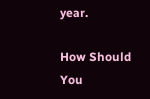year.

How Should You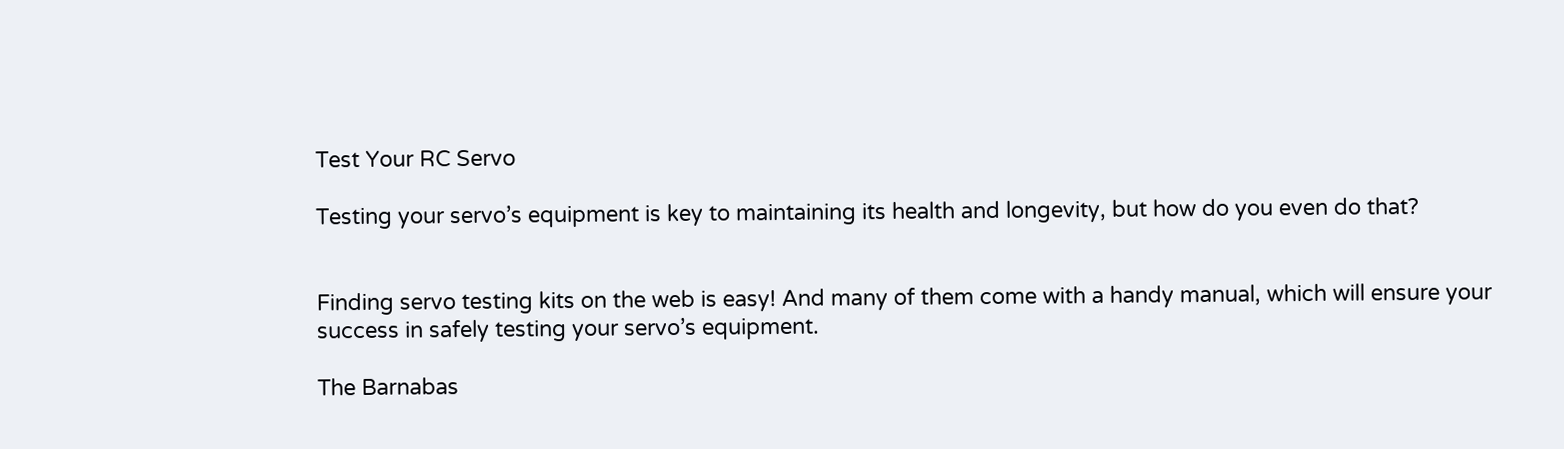Test Your RC Servo

Testing your servo’s equipment is key to maintaining its health and longevity, but how do you even do that?


Finding servo testing kits on the web is easy! And many of them come with a handy manual, which will ensure your success in safely testing your servo’s equipment.

The Barnabas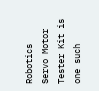Robotics Servo Motor Tester Kit is one such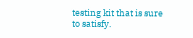testing kit that is sure to satisfy.